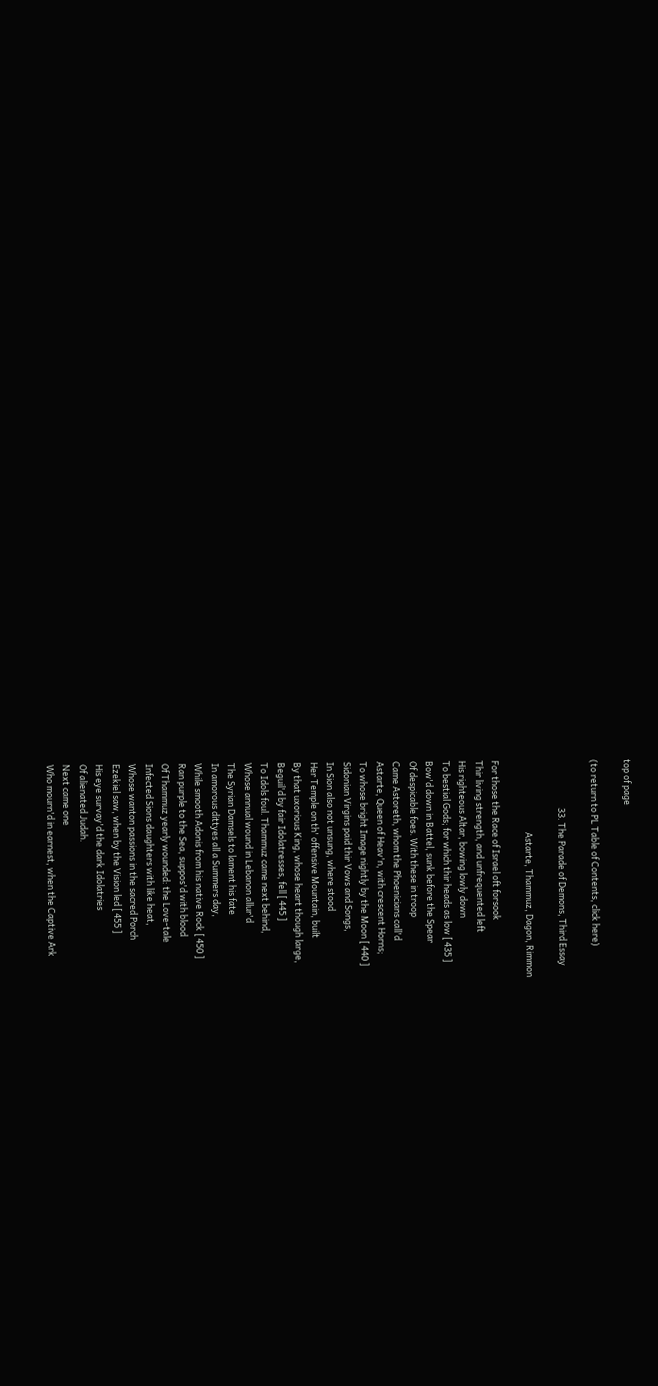top of page

(to return to PL Table of Contents, click here)

                        33. The Parade of Demons, Third Essay

                                    Astarte, Thammuz, Dagon, Rimmon

For those the Race of Israel oft forsook
Thir living strength, and unfrequented left
His righteous Altar, bowing lowly down
To bestial Gods; for which thir heads as low [ 435 ]
Bow'd down in Battel, sunk before the Spear
Of despicable foes. With these in troop
Came Astoreth, whom the Phoenicians call'd
Astarte, Queen of Heav'n, with crescent Horns;
To whose bright Image nightly by the Moon [ 440 ]
Sidonian Virgins paid thir Vows and Songs,
In Sion also not unsung, where stood
Her Temple on th' offensive Mountain, built
By that uxorious King, whose heart though large,
Beguil'd by fair Idolatresses, fell [ 445 ]
To Idols foul. Thammuz came next behind,
Whose annual wound in Lebanon allur'd
The Syrian Damsels to lament his fate
In amorous dittyes all a Summers day,
While smooth Adonis from his native Rock [ 450 ]
Ran purple to the Sea, suppos'd with blood
Of Thammuz yearly wounded: the Love-tale
Infected Sions daughters with like heat,
Whose wanton passions in the sacred Porch
Ezekiel saw, when by the Vision led [ 455 ]
His eye survay'd the dark Idolatries
Of alienated Judah.
Next came one
Who mourn'd in earnest, when the Captive Ark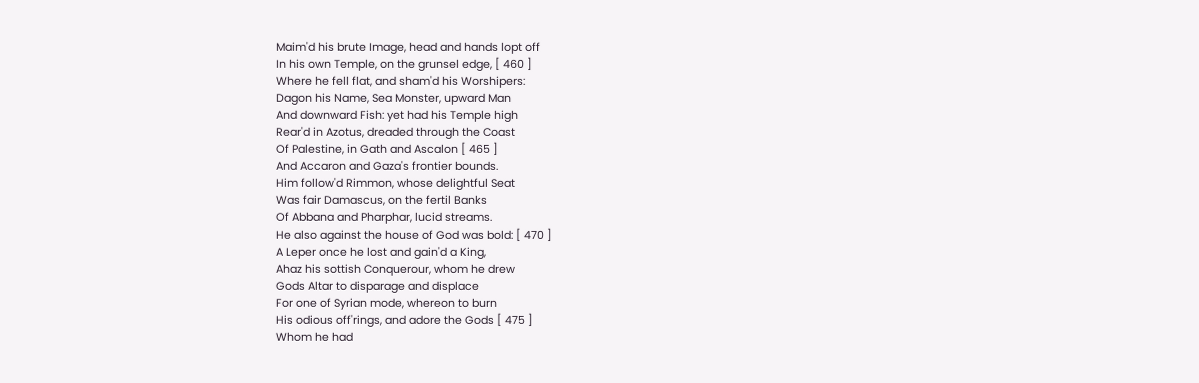Maim'd his brute Image, head and hands lopt off
In his own Temple, on the grunsel edge, [ 460 ]
Where he fell flat, and sham'd his Worshipers:
Dagon his Name, Sea Monster, upward Man
And downward Fish: yet had his Temple high
Rear'd in Azotus, dreaded through the Coast
Of Palestine, in Gath and Ascalon [ 465 ]
And Accaron and Gaza's frontier bounds.
Him follow'd Rimmon, whose delightful Seat
Was fair Damascus, on the fertil Banks
Of Abbana and Pharphar, lucid streams.
He also against the house of God was bold: [ 470 ]
A Leper once he lost and gain'd a King,
Ahaz his sottish Conquerour, whom he drew
Gods Altar to disparage and displace
For one of Syrian mode, whereon to burn
His odious off'rings, and adore the Gods [ 475 ]
Whom he had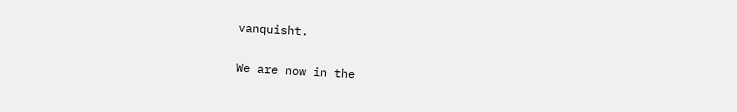vanquisht.

We are now in the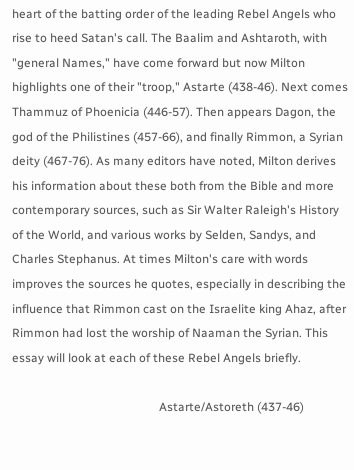heart of the batting order of the leading Rebel Angels who rise to heed Satan's call. The Baalim and Ashtaroth, with "general Names," have come forward but now Milton highlights one of their "troop," Astarte (438-46). Next comes Thammuz of Phoenicia (446-57). Then appears Dagon, the god of the Philistines (457-66), and finally Rimmon, a Syrian deity (467-76). As many editors have noted, Milton derives his information about these both from the Bible and more contemporary sources, such as Sir Walter Raleigh's History of the World, and various works by Selden, Sandys, and Charles Stephanus. At times Milton's care with words improves the sources he quotes, especially in describing the influence that Rimmon cast on the Israelite king Ahaz, after Rimmon had lost the worship of Naaman the Syrian. This essay will look at each of these Rebel Angels briefly.

                                                 Astarte/Astoreth (437-46)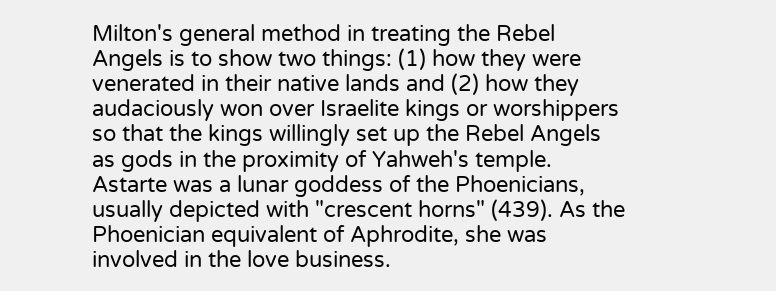Milton's general method in treating the Rebel Angels is to show two things: (1) how they were venerated in their native lands and (2) how they audaciously won over Israelite kings or worshippers so that the kings willingly set up the Rebel Angels as gods in the proximity of Yahweh's temple. Astarte was a lunar goddess of the Phoenicians, usually depicted with "crescent horns" (439). As the Phoenician equivalent of Aphrodite, she was involved in the love business.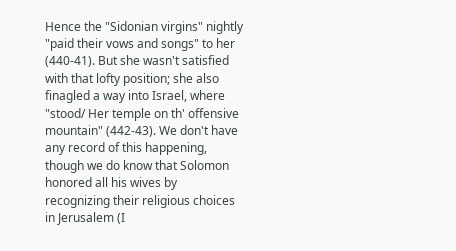Hence the "Sidonian virgins" nightly "paid their vows and songs" to her (440-41). But she wasn't satisfied with that lofty position; she also finagled a way into Israel, where "stood/ Her temple on th' offensive mountain" (442-43). We don't have any record of this happening, though we do know that Solomon honored all his wives by recognizing their religious choices in Jerusalem (I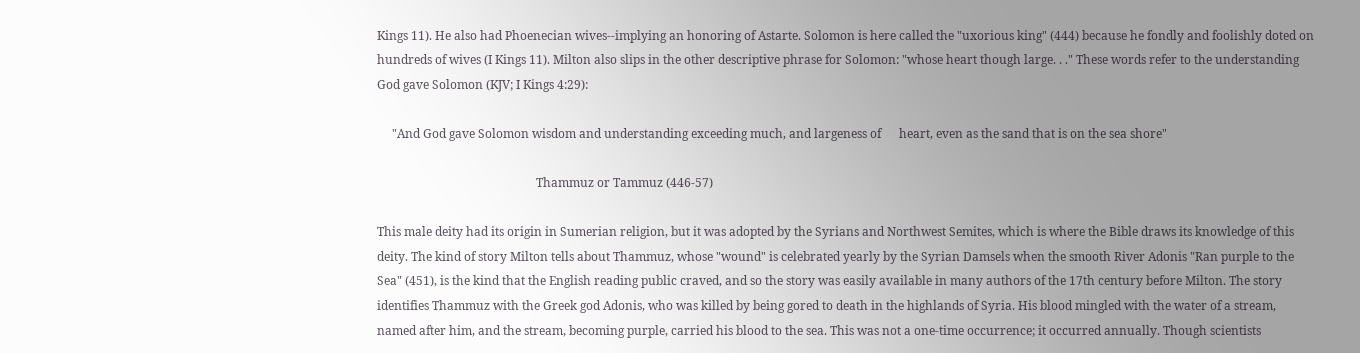Kings 11). He also had Phoenecian wives--implying an honoring of Astarte. Solomon is here called the "uxorious king" (444) because he fondly and foolishly doted on hundreds of wives (I Kings 11). Milton also slips in the other descriptive phrase for Solomon: "whose heart though large. . ." These words refer to the understanding God gave Solomon (KJV; I Kings 4:29):

     "And God gave Solomon wisdom and understanding exceeding much, and largeness of      heart, even as the sand that is on the sea shore"

                                                     Thammuz or Tammuz (446-57)

This male deity had its origin in Sumerian religion, but it was adopted by the Syrians and Northwest Semites, which is where the Bible draws its knowledge of this deity. The kind of story Milton tells about Thammuz, whose "wound" is celebrated yearly by the Syrian Damsels when the smooth River Adonis "Ran purple to the Sea" (451), is the kind that the English reading public craved, and so the story was easily available in many authors of the 17th century before Milton. The story identifies Thammuz with the Greek god Adonis, who was killed by being gored to death in the highlands of Syria. His blood mingled with the water of a stream, named after him, and the stream, becoming purple, carried his blood to the sea. This was not a one-time occurrence; it occurred annually. Though scientists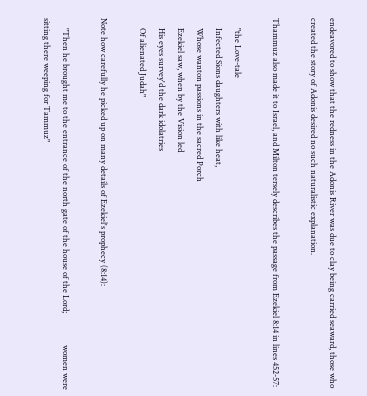endeavored to show that the redness in the Adonis River was due to clay being carried seaward, those who created the story of Adonis desired no such naturalistic explanation.

Thammuz also made it to Israel, and Milton tersely describes the passage from Ezekiel 8:14 in lines 452-57:

     "the Love-tale
     Infected Sions daughters with like heat,
     Whose wanton passions in the sacred Porch
     Ezekiel saw, when by the Vision led
     His eyes survey'd the dark idolatries
     Of alienated Judah"

Note how carefully he picked up on many details of Ezekiel's prophecy (8:14):

     "Then he brought me to the entrance of the north gate of the house of the Lord;                women were sitting there weeping for Tammuz"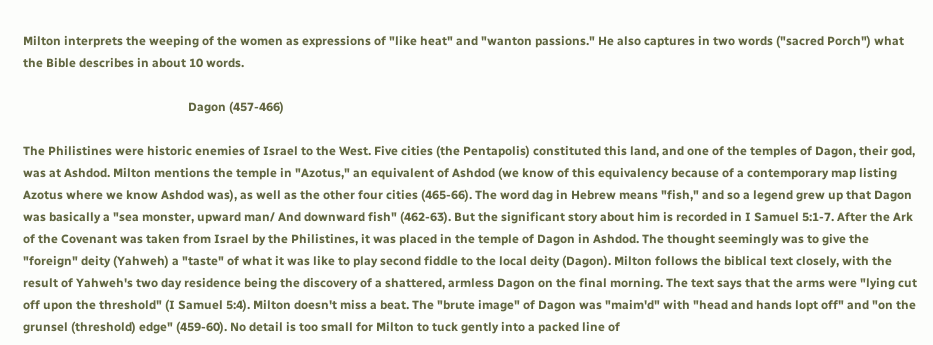Milton interprets the weeping of the women as expressions of "like heat" and "wanton passions." He also captures in two words ("sacred Porch") what the Bible describes in about 10 words.

                                                       Dagon (457-466)

The Philistines were historic enemies of Israel to the West. Five cities (the Pentapolis) constituted this land, and one of the temples of Dagon, their god, was at Ashdod. Milton mentions the temple in "Azotus," an equivalent of Ashdod (we know of this equivalency because of a contemporary map listing Azotus where we know Ashdod was), as well as the other four cities (465-66). The word dag in Hebrew means "fish," and so a legend grew up that Dagon was basically a "sea monster, upward man/ And downward fish" (462-63). But the significant story about him is recorded in I Samuel 5:1-7. After the Ark of the Covenant was taken from Israel by the Philistines, it was placed in the temple of Dagon in Ashdod. The thought seemingly was to give the "foreign" deity (Yahweh) a "taste" of what it was like to play second fiddle to the local deity (Dagon). Milton follows the biblical text closely, with the result of Yahweh's two day residence being the discovery of a shattered, armless Dagon on the final morning. The text says that the arms were "lying cut off upon the threshold" (I Samuel 5:4). Milton doesn't miss a beat. The "brute image" of Dagon was "maim'd" with "head and hands lopt off" and "on the grunsel (threshold) edge" (459-60). No detail is too small for Milton to tuck gently into a packed line of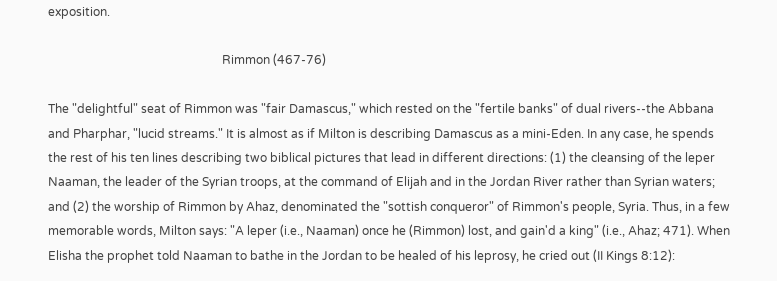exposition.

                                                          Rimmon (467-76)

The "delightful" seat of Rimmon was "fair Damascus," which rested on the "fertile banks" of dual rivers--the Abbana and Pharphar, "lucid streams." It is almost as if Milton is describing Damascus as a mini-Eden. In any case, he spends the rest of his ten lines describing two biblical pictures that lead in different directions: (1) the cleansing of the leper Naaman, the leader of the Syrian troops, at the command of Elijah and in the Jordan River rather than Syrian waters; and (2) the worship of Rimmon by Ahaz, denominated the "sottish conqueror" of Rimmon's people, Syria. Thus, in a few memorable words, Milton says: "A leper (i.e., Naaman) once he (Rimmon) lost, and gain'd a king" (i.e., Ahaz; 471). When Elisha the prophet told Naaman to bathe in the Jordan to be healed of his leprosy, he cried out (II Kings 8:12):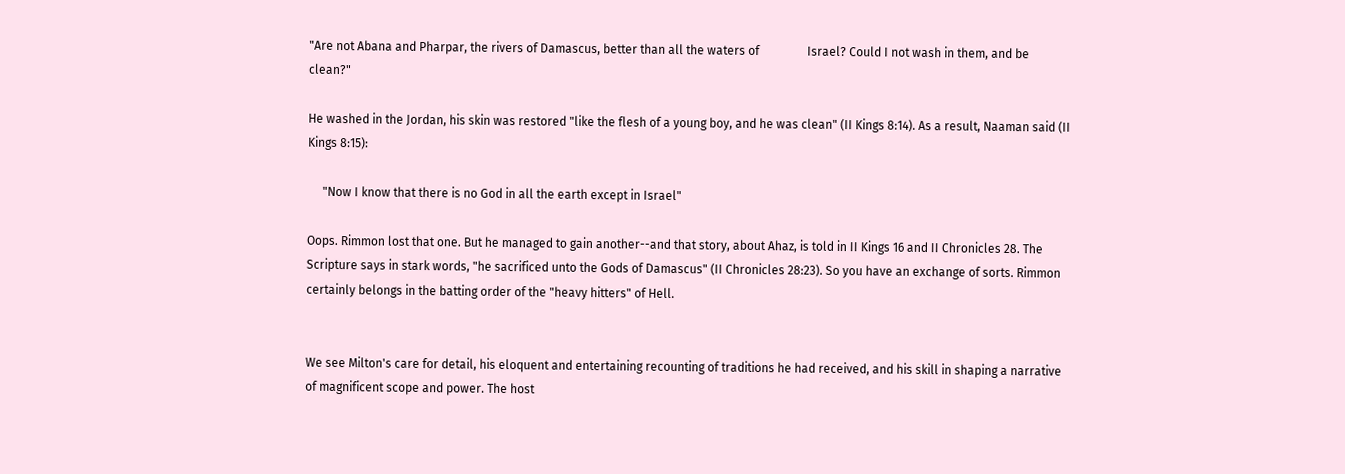"Are not Abana and Pharpar, the rivers of Damascus, better than all the waters of                Israel? Could I not wash in them, and be clean?"

He washed in the Jordan, his skin was restored "like the flesh of a young boy, and he was clean" (II Kings 8:14). As a result, Naaman said (II Kings 8:15):

     "Now I know that there is no God in all the earth except in Israel"

Oops. Rimmon lost that one. But he managed to gain another--and that story, about Ahaz, is told in II Kings 16 and II Chronicles 28. The Scripture says in stark words, "he sacrificed unto the Gods of Damascus" (II Chronicles 28:23). So you have an exchange of sorts. Rimmon certainly belongs in the batting order of the "heavy hitters" of Hell.


We see Milton's care for detail, his eloquent and entertaining recounting of traditions he had received, and his skill in shaping a narrative of magnificent scope and power. The host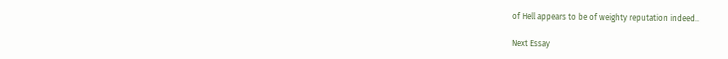of Hell appears to be of weighty reputation indeed..

Next Essay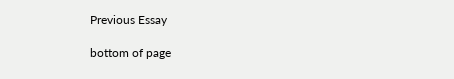Previous Essay

bottom of page